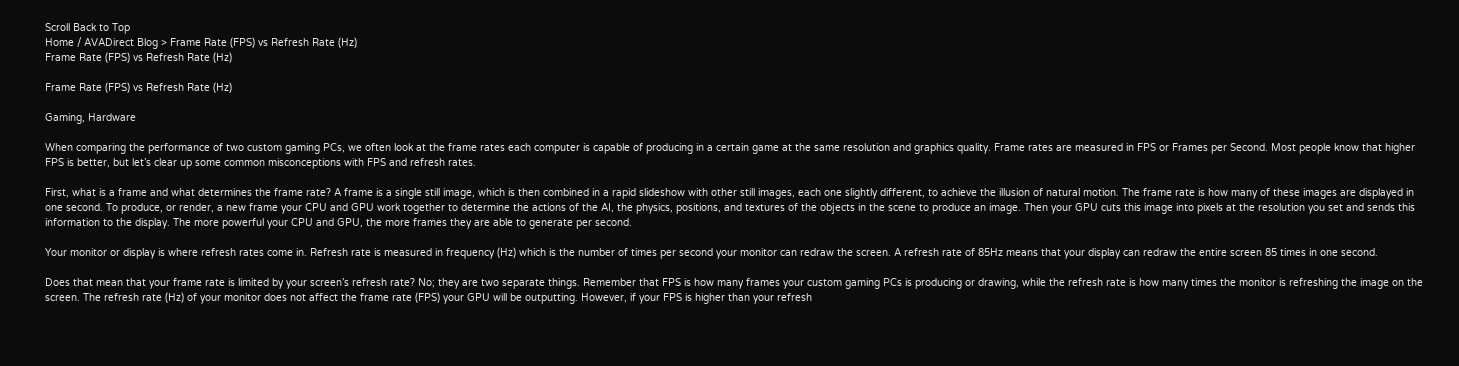Scroll Back to Top
Home / AVADirect Blog > Frame Rate (FPS) vs Refresh Rate (Hz)
Frame Rate (FPS) vs Refresh Rate (Hz)

Frame Rate (FPS) vs Refresh Rate (Hz)

Gaming, Hardware

When comparing the performance of two custom gaming PCs, we often look at the frame rates each computer is capable of producing in a certain game at the same resolution and graphics quality. Frame rates are measured in FPS or Frames per Second. Most people know that higher FPS is better, but let’s clear up some common misconceptions with FPS and refresh rates.

First, what is a frame and what determines the frame rate? A frame is a single still image, which is then combined in a rapid slideshow with other still images, each one slightly different, to achieve the illusion of natural motion. The frame rate is how many of these images are displayed in one second. To produce, or render, a new frame your CPU and GPU work together to determine the actions of the AI, the physics, positions, and textures of the objects in the scene to produce an image. Then your GPU cuts this image into pixels at the resolution you set and sends this information to the display. The more powerful your CPU and GPU, the more frames they are able to generate per second.

Your monitor or display is where refresh rates come in. Refresh rate is measured in frequency (Hz) which is the number of times per second your monitor can redraw the screen. A refresh rate of 85Hz means that your display can redraw the entire screen 85 times in one second.

Does that mean that your frame rate is limited by your screen’s refresh rate? No; they are two separate things. Remember that FPS is how many frames your custom gaming PCs is producing or drawing, while the refresh rate is how many times the monitor is refreshing the image on the screen. The refresh rate (Hz) of your monitor does not affect the frame rate (FPS) your GPU will be outputting. However, if your FPS is higher than your refresh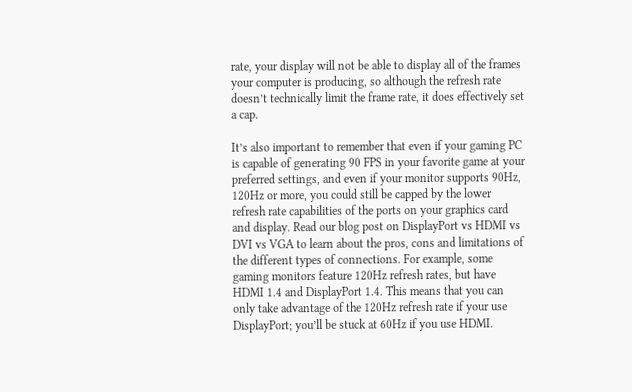rate, your display will not be able to display all of the frames your computer is producing, so although the refresh rate doesn’t technically limit the frame rate, it does effectively set a cap.

It’s also important to remember that even if your gaming PC is capable of generating 90 FPS in your favorite game at your preferred settings, and even if your monitor supports 90Hz, 120Hz or more, you could still be capped by the lower refresh rate capabilities of the ports on your graphics card and display. Read our blog post on DisplayPort vs HDMI vs DVI vs VGA to learn about the pros, cons and limitations of the different types of connections. For example, some gaming monitors feature 120Hz refresh rates, but have HDMI 1.4 and DisplayPort 1.4. This means that you can only take advantage of the 120Hz refresh rate if your use DisplayPort; you’ll be stuck at 60Hz if you use HDMI.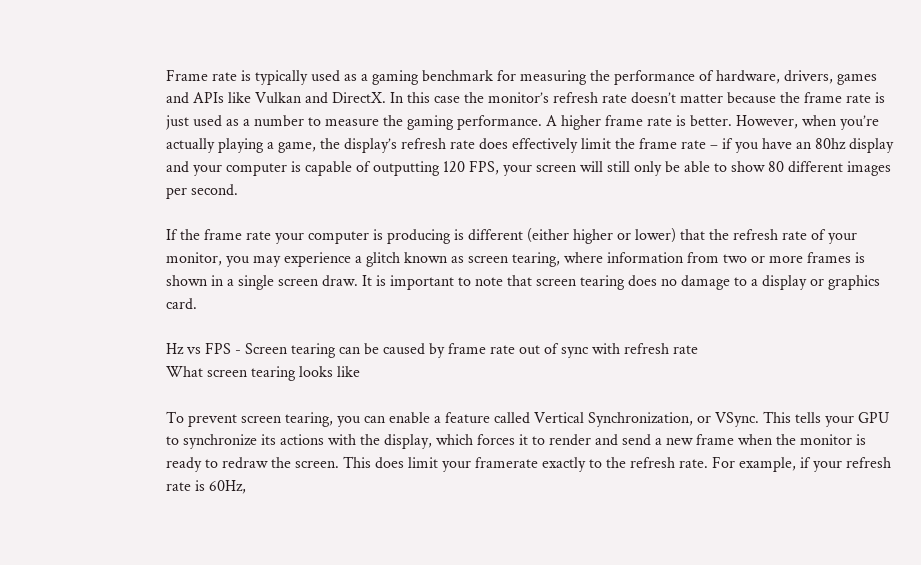Frame rate is typically used as a gaming benchmark for measuring the performance of hardware, drivers, games and APIs like Vulkan and DirectX. In this case the monitor’s refresh rate doesn’t matter because the frame rate is just used as a number to measure the gaming performance. A higher frame rate is better. However, when you’re actually playing a game, the display’s refresh rate does effectively limit the frame rate – if you have an 80hz display and your computer is capable of outputting 120 FPS, your screen will still only be able to show 80 different images per second.

If the frame rate your computer is producing is different (either higher or lower) that the refresh rate of your monitor, you may experience a glitch known as screen tearing, where information from two or more frames is shown in a single screen draw. It is important to note that screen tearing does no damage to a display or graphics card.

Hz vs FPS - Screen tearing can be caused by frame rate out of sync with refresh rate
What screen tearing looks like

To prevent screen tearing, you can enable a feature called Vertical Synchronization, or VSync. This tells your GPU to synchronize its actions with the display, which forces it to render and send a new frame when the monitor is ready to redraw the screen. This does limit your framerate exactly to the refresh rate. For example, if your refresh rate is 60Hz,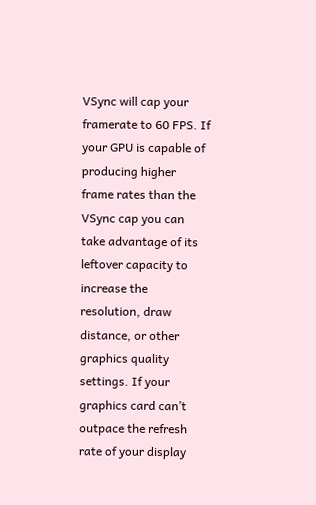VSync will cap your framerate to 60 FPS. If your GPU is capable of producing higher frame rates than the VSync cap you can take advantage of its leftover capacity to increase the resolution, draw distance, or other graphics quality settings. If your graphics card can’t outpace the refresh rate of your display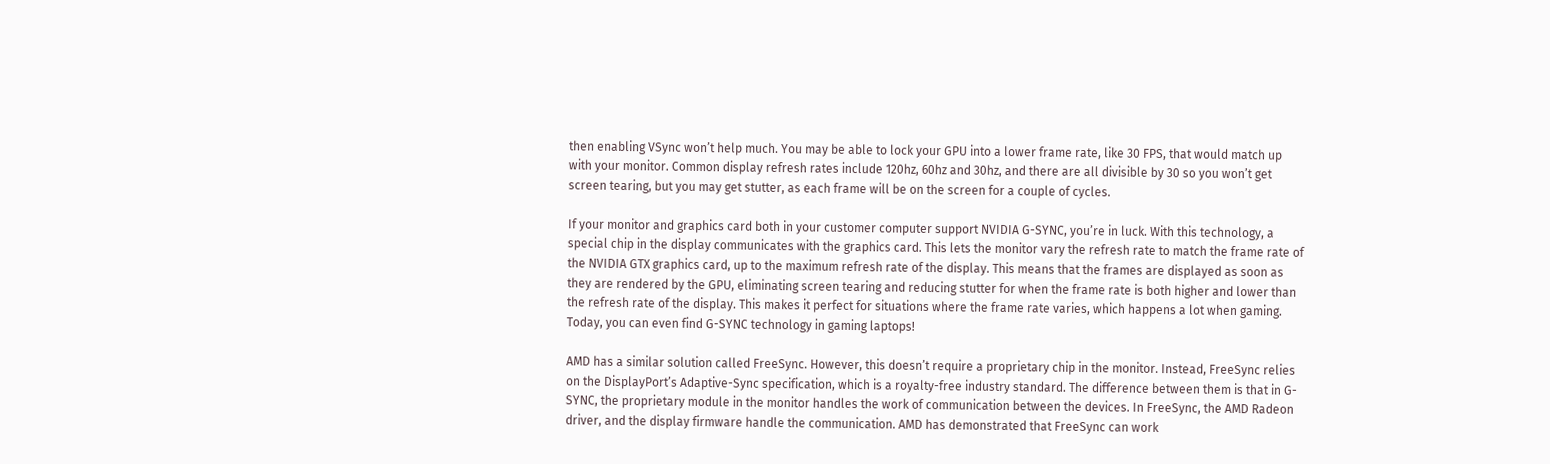then enabling VSync won’t help much. You may be able to lock your GPU into a lower frame rate, like 30 FPS, that would match up with your monitor. Common display refresh rates include 120hz, 60hz and 30hz, and there are all divisible by 30 so you won’t get screen tearing, but you may get stutter, as each frame will be on the screen for a couple of cycles.

If your monitor and graphics card both in your customer computer support NVIDIA G-SYNC, you’re in luck. With this technology, a special chip in the display communicates with the graphics card. This lets the monitor vary the refresh rate to match the frame rate of the NVIDIA GTX graphics card, up to the maximum refresh rate of the display. This means that the frames are displayed as soon as they are rendered by the GPU, eliminating screen tearing and reducing stutter for when the frame rate is both higher and lower than the refresh rate of the display. This makes it perfect for situations where the frame rate varies, which happens a lot when gaming. Today, you can even find G-SYNC technology in gaming laptops!

AMD has a similar solution called FreeSync. However, this doesn’t require a proprietary chip in the monitor. Instead, FreeSync relies on the DisplayPort’s Adaptive-Sync specification, which is a royalty-free industry standard. The difference between them is that in G-SYNC, the proprietary module in the monitor handles the work of communication between the devices. In FreeSync, the AMD Radeon driver, and the display firmware handle the communication. AMD has demonstrated that FreeSync can work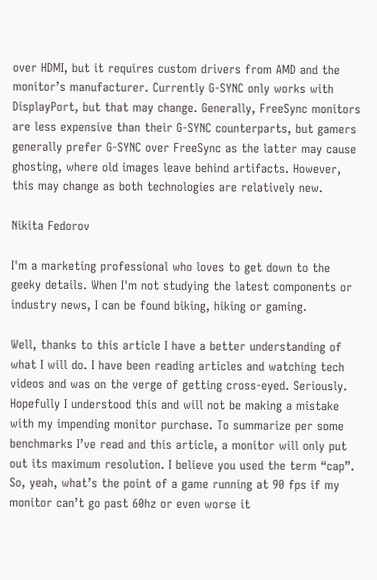over HDMI, but it requires custom drivers from AMD and the monitor’s manufacturer. Currently G-SYNC only works with DisplayPort, but that may change. Generally, FreeSync monitors are less expensive than their G-SYNC counterparts, but gamers generally prefer G-SYNC over FreeSync as the latter may cause ghosting, where old images leave behind artifacts. However, this may change as both technologies are relatively new.

Nikita Fedorov

I'm a marketing professional who loves to get down to the geeky details. When I'm not studying the latest components or industry news, I can be found biking, hiking or gaming.

Well, thanks to this article I have a better understanding of what I will do. I have been reading articles and watching tech videos and was on the verge of getting cross-eyed. Seriously. Hopefully I understood this and will not be making a mistake with my impending monitor purchase. To summarize per some benchmarks I’ve read and this article, a monitor will only put out its maximum resolution. I believe you used the term “cap”. So, yeah, what’s the point of a game running at 90 fps if my monitor can’t go past 60hz or even worse it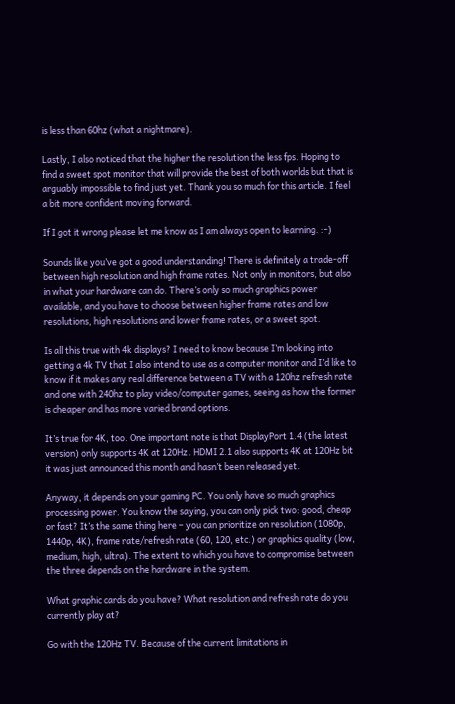is less than 60hz (what a nightmare).

Lastly, I also noticed that the higher the resolution the less fps. Hoping to find a sweet spot monitor that will provide the best of both worlds but that is arguably impossible to find just yet. Thank you so much for this article. I feel a bit more confident moving forward.

If I got it wrong please let me know as I am always open to learning. :-)

Sounds like you’ve got a good understanding! There is definitely a trade-off between high resolution and high frame rates. Not only in monitors, but also in what your hardware can do. There’s only so much graphics power available, and you have to choose between higher frame rates and low resolutions, high resolutions and lower frame rates, or a sweet spot.

Is all this true with 4k displays? I need to know because I’m looking into getting a 4k TV that I also intend to use as a computer monitor and I’d like to know if it makes any real difference between a TV with a 120hz refresh rate and one with 240hz to play video/computer games, seeing as how the former is cheaper and has more varied brand options.

It’s true for 4K, too. One important note is that DisplayPort 1.4 (the latest version) only supports 4K at 120Hz. HDMI 2.1 also supports 4K at 120Hz bit it was just announced this month and hasn’t been released yet.

Anyway, it depends on your gaming PC. You only have so much graphics processing power. You know the saying, you can only pick two: good, cheap or fast? It’s the same thing here – you can prioritize on resolution (1080p, 1440p, 4K), frame rate/refresh rate (60, 120, etc.) or graphics quality (low, medium, high, ultra). The extent to which you have to compromise between the three depends on the hardware in the system.

What graphic cards do you have? What resolution and refresh rate do you currently play at?

Go with the 120Hz TV. Because of the current limitations in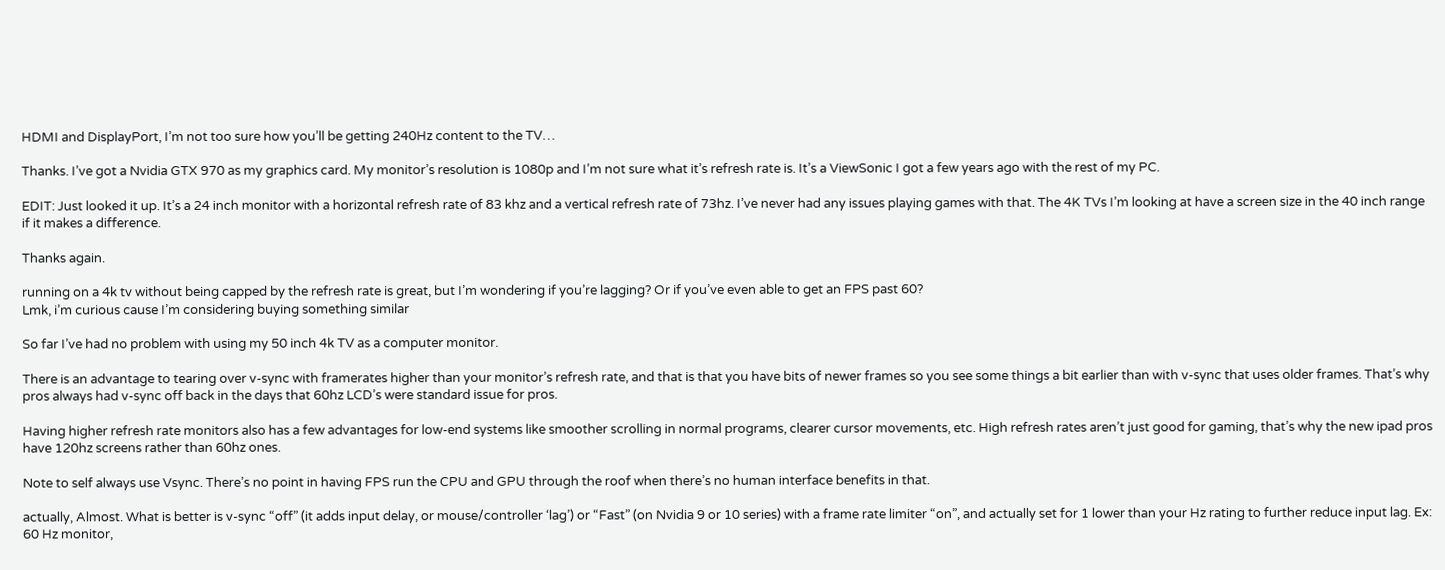HDMI and DisplayPort, I’m not too sure how you’ll be getting 240Hz content to the TV…

Thanks. I’ve got a Nvidia GTX 970 as my graphics card. My monitor’s resolution is 1080p and I’m not sure what it’s refresh rate is. It’s a ViewSonic I got a few years ago with the rest of my PC.

EDIT: Just looked it up. It’s a 24 inch monitor with a horizontal refresh rate of 83 khz and a vertical refresh rate of 73hz. I’ve never had any issues playing games with that. The 4K TVs I’m looking at have a screen size in the 40 inch range if it makes a difference.

Thanks again.

running on a 4k tv without being capped by the refresh rate is great, but I’m wondering if you’re lagging? Or if you’ve even able to get an FPS past 60?
Lmk, i’m curious cause I’m considering buying something similar

So far I’ve had no problem with using my 50 inch 4k TV as a computer monitor.

There is an advantage to tearing over v-sync with framerates higher than your monitor’s refresh rate, and that is that you have bits of newer frames so you see some things a bit earlier than with v-sync that uses older frames. That’s why pros always had v-sync off back in the days that 60hz LCD’s were standard issue for pros.

Having higher refresh rate monitors also has a few advantages for low-end systems like smoother scrolling in normal programs, clearer cursor movements, etc. High refresh rates aren’t just good for gaming, that’s why the new ipad pros have 120hz screens rather than 60hz ones.

Note to self always use Vsync. There’s no point in having FPS run the CPU and GPU through the roof when there’s no human interface benefits in that.

actually, Almost. What is better is v-sync “off” (it adds input delay, or mouse/controller ‘lag’) or “Fast” (on Nvidia 9 or 10 series) with a frame rate limiter “on”, and actually set for 1 lower than your Hz rating to further reduce input lag. Ex: 60 Hz monitor,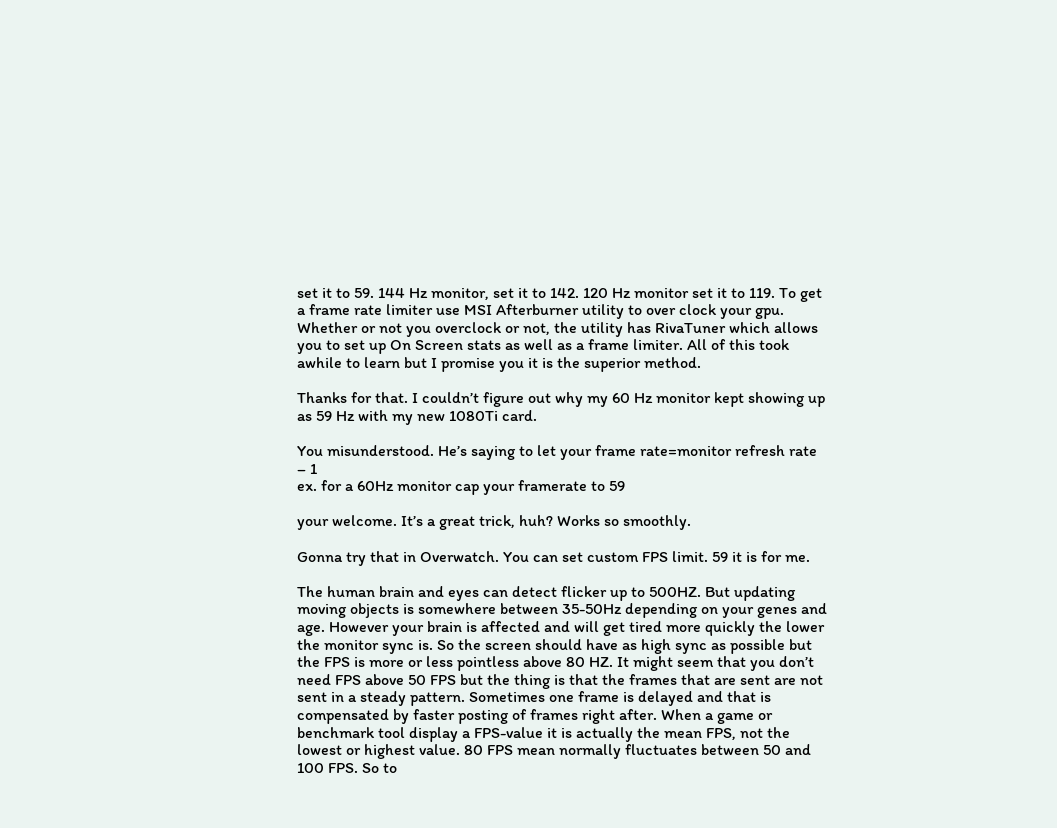set it to 59. 144 Hz monitor, set it to 142. 120 Hz monitor set it to 119. To get a frame rate limiter use MSI Afterburner utility to over clock your gpu. Whether or not you overclock or not, the utility has RivaTuner which allows you to set up On Screen stats as well as a frame limiter. All of this took awhile to learn but I promise you it is the superior method.

Thanks for that. I couldn’t figure out why my 60 Hz monitor kept showing up as 59 Hz with my new 1080Ti card.

You misunderstood. He’s saying to let your frame rate=monitor refresh rate – 1
ex. for a 60Hz monitor cap your framerate to 59

your welcome. It’s a great trick, huh? Works so smoothly.

Gonna try that in Overwatch. You can set custom FPS limit. 59 it is for me.

The human brain and eyes can detect flicker up to 500HZ. But updating moving objects is somewhere between 35-50Hz depending on your genes and age. However your brain is affected and will get tired more quickly the lower the monitor sync is. So the screen should have as high sync as possible but the FPS is more or less pointless above 80 HZ. It might seem that you don’t need FPS above 50 FPS but the thing is that the frames that are sent are not sent in a steady pattern. Sometimes one frame is delayed and that is compensated by faster posting of frames right after. When a game or benchmark tool display a FPS-value it is actually the mean FPS, not the lowest or highest value. 80 FPS mean normally fluctuates between 50 and 100 FPS. So to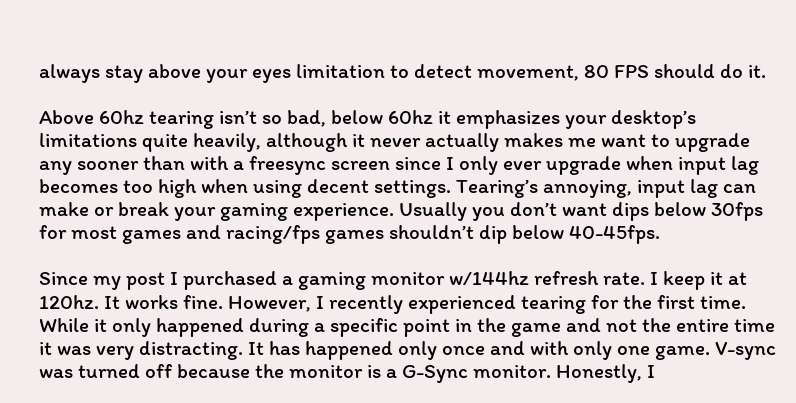always stay above your eyes limitation to detect movement, 80 FPS should do it.

Above 60hz tearing isn’t so bad, below 60hz it emphasizes your desktop’s limitations quite heavily, although it never actually makes me want to upgrade any sooner than with a freesync screen since I only ever upgrade when input lag becomes too high when using decent settings. Tearing’s annoying, input lag can make or break your gaming experience. Usually you don’t want dips below 30fps for most games and racing/fps games shouldn’t dip below 40-45fps.

Since my post I purchased a gaming monitor w/144hz refresh rate. I keep it at 120hz. It works fine. However, I recently experienced tearing for the first time. While it only happened during a specific point in the game and not the entire time it was very distracting. It has happened only once and with only one game. V-sync was turned off because the monitor is a G-Sync monitor. Honestly, I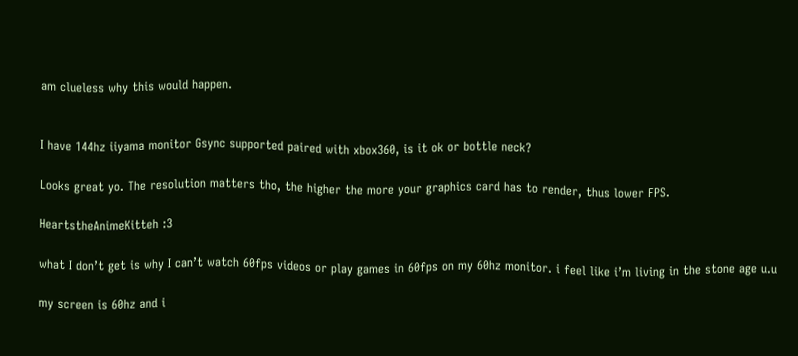am clueless why this would happen.


I have 144hz iiyama monitor Gsync supported paired with xbox360, is it ok or bottle neck?

Looks great yo. The resolution matters tho, the higher the more your graphics card has to render, thus lower FPS.

HeartstheAnimeKitteh :3

what I don’t get is why I can’t watch 60fps videos or play games in 60fps on my 60hz monitor. i feel like i’m living in the stone age u.u

my screen is 60hz and i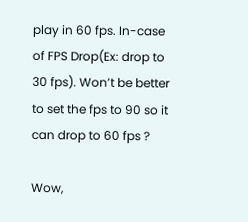play in 60 fps. In-case of FPS Drop(Ex: drop to 30 fps). Won’t be better to set the fps to 90 so it can drop to 60 fps ?

Wow,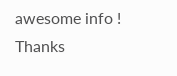awesome info ! Thanks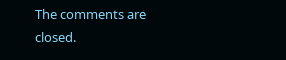The comments are closed.